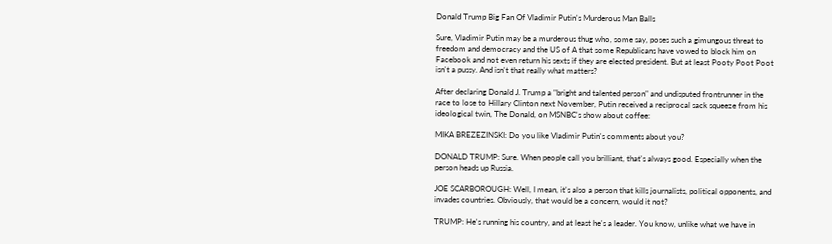Donald Trump Big Fan Of Vladimir Putin's Murderous Man Balls

Sure, Vladimir Putin may be a murderous thug who, some say, poses such a gimungous threat to freedom and democracy and the US of A that some Republicans have vowed to block him on Facebook and not even return his sexts if they are elected president. But at least Pooty Poot Poot isn't a pussy. And isn't that really what matters?

After declaring Donald J. Trump a "bright and talented person" and undisputed frontrunner in the race to lose to Hillary Clinton next November, Putin received a reciprocal sack squeeze from his ideological twin, The Donald, on MSNBC's show about coffee:

MIKA BREZEZINSKI: Do you like Vladimir Putin's comments about you?

DONALD TRUMP: Sure. When people call you brilliant, that's always good. Especially when the person heads up Russia.

JOE SCARBOROUGH: Well, I mean, it's also a person that kills journalists, political opponents, and invades countries. Obviously, that would be a concern, would it not?

TRUMP: He's running his country, and at least he's a leader. You know, unlike what we have in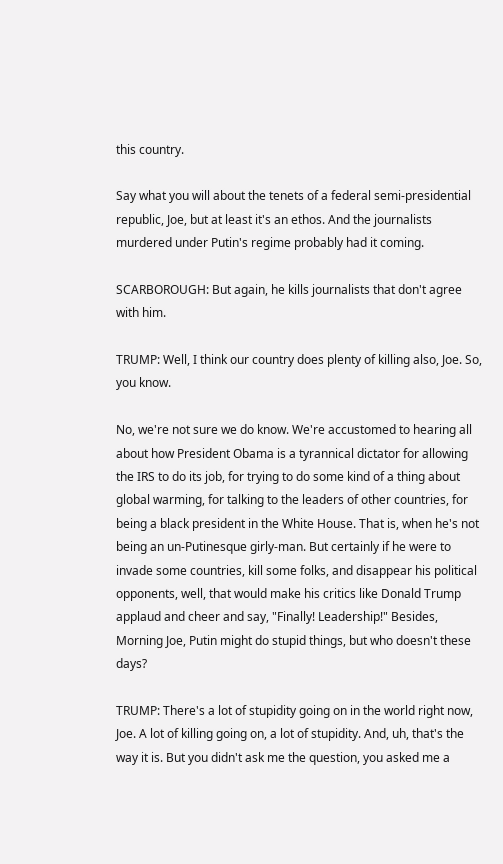this country.

Say what you will about the tenets of a federal semi-presidential republic, Joe, but at least it's an ethos. And the journalists murdered under Putin's regime probably had it coming.

SCARBOROUGH: But again, he kills journalists that don't agree with him.

TRUMP: Well, I think our country does plenty of killing also, Joe. So, you know.

No, we're not sure we do know. We're accustomed to hearing all about how President Obama is a tyrannical dictator for allowing the IRS to do its job, for trying to do some kind of a thing about global warming, for talking to the leaders of other countries, for being a black president in the White House. That is, when he's not being an un-Putinesque girly-man. But certainly if he were to invade some countries, kill some folks, and disappear his political opponents, well, that would make his critics like Donald Trump applaud and cheer and say, "Finally! Leadership!" Besides, Morning Joe, Putin might do stupid things, but who doesn't these days?

TRUMP: There's a lot of stupidity going on in the world right now, Joe. A lot of killing going on, a lot of stupidity. And, uh, that's the way it is. But you didn't ask me the question, you asked me a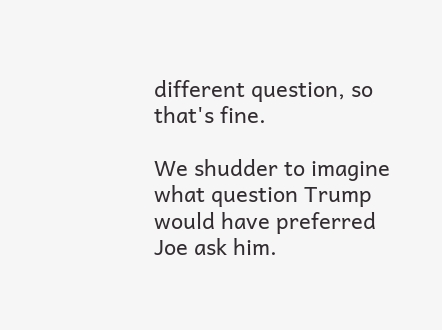different question, so that's fine.

We shudder to imagine what question Trump would have preferred Joe ask him.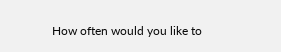How often would you like to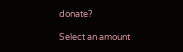donate?

Select an amount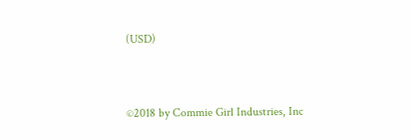(USD)


©2018 by Commie Girl Industries, Inc